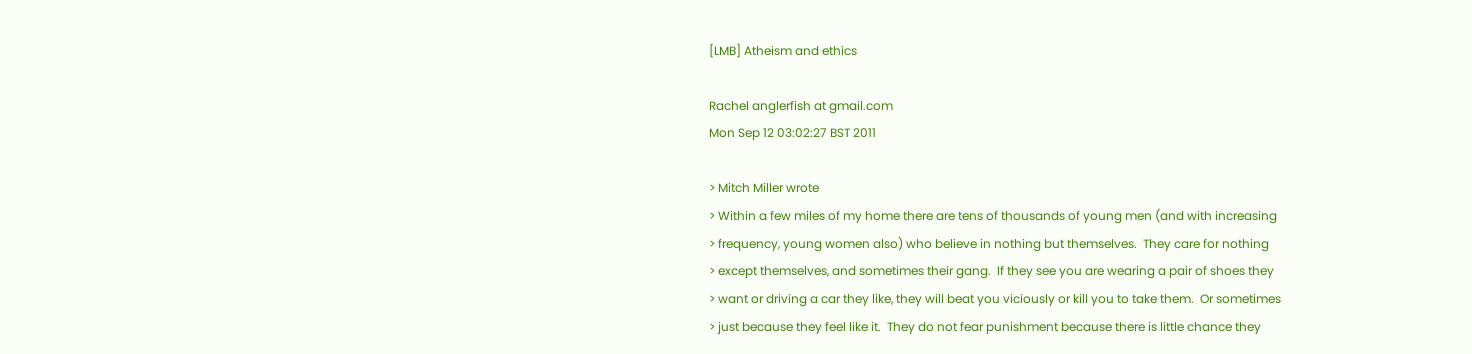[LMB] Atheism and ethics

Rachel anglerfish at gmail.com
Mon Sep 12 03:02:27 BST 2011

> Mitch Miller wrote
> Within a few miles of my home there are tens of thousands of young men (and with increasing
> frequency, young women also) who believe in nothing but themselves.  They care for nothing
> except themselves, and sometimes their gang.  If they see you are wearing a pair of shoes they
> want or driving a car they like, they will beat you viciously or kill you to take them.  Or sometimes
> just because they feel like it.  They do not fear punishment because there is little chance they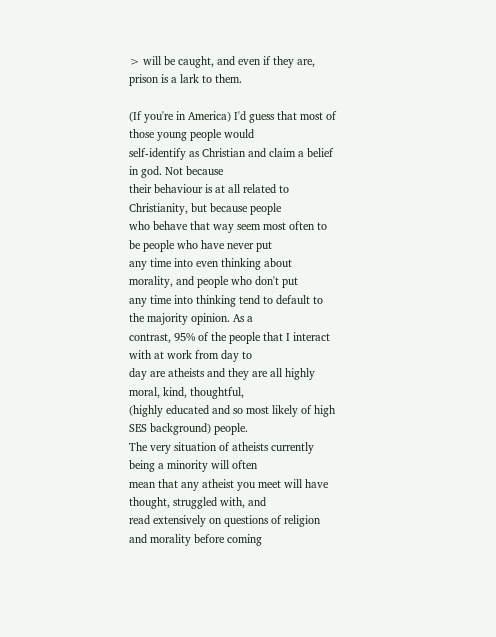> will be caught, and even if they are, prison is a lark to them.

(If you're in America) I'd guess that most of those young people would
self-identify as Christian and claim a belief in god. Not because
their behaviour is at all related to Christianity, but because people
who behave that way seem most often to be people who have never put
any time into even thinking about morality, and people who don't put
any time into thinking tend to default to the majority opinion. As a
contrast, 95% of the people that I interact with at work from day to
day are atheists and they are all highly moral, kind, thoughtful,
(highly educated and so most likely of high SES background) people.
The very situation of atheists currently being a minority will often
mean that any atheist you meet will have thought, struggled with, and
read extensively on questions of religion and morality before coming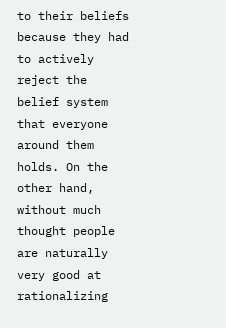to their beliefs because they had to actively reject the belief system
that everyone around them holds. On the other hand, without much
thought people are naturally very good at rationalizing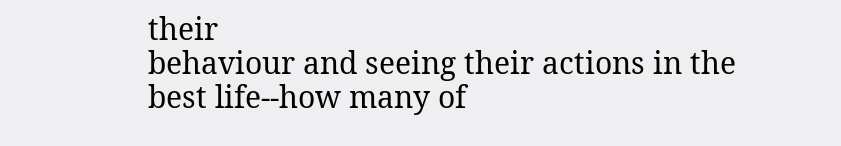their
behaviour and seeing their actions in the best life--how many of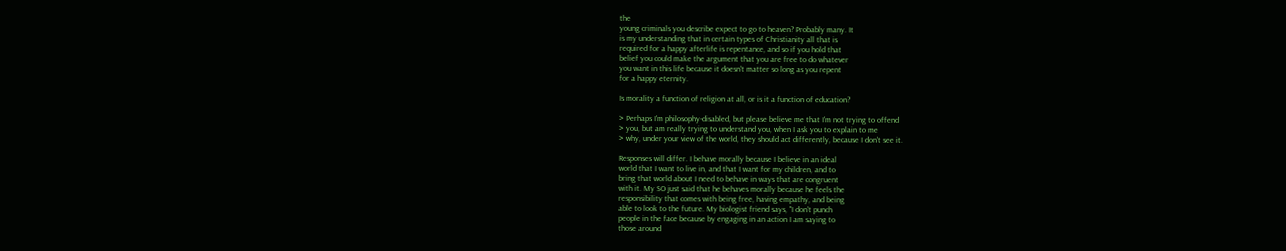the
young criminals you describe expect to go to heaven? Probably many. It
is my understanding that in certain types of Christianity all that is
required for a happy afterlife is repentance, and so if you hold that
belief you could make the argument that you are free to do whatever
you want in this life because it doesn't matter so long as you repent
for a happy eternity.

Is morality a function of religion at all, or is it a function of education?

> Perhaps I'm philosophy-disabled, but please believe me that I'm not trying to offend
> you, but am really trying to understand you, when I ask you to explain to me
> why, under your view of the world, they should act differently, because I don't see it.

Responses will differ. I behave morally because I believe in an ideal
world that I want to live in, and that I want for my children, and to
bring that world about I need to behave in ways that are congruent
with it. My SO just said that he behaves morally because he feels the
responsibility that comes with being free, having empathy, and being
able to look to the future. My biologist friend says, "I don't punch
people in the face because by engaging in an action I am saying to
those around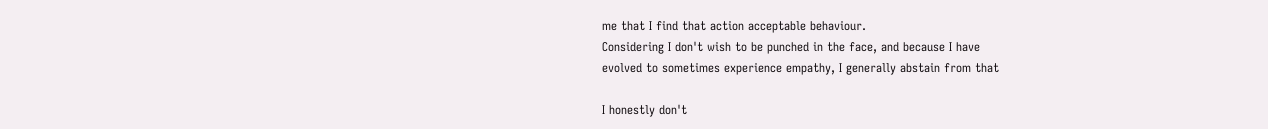me that I find that action acceptable behaviour.
Considering I don't wish to be punched in the face, and because I have
evolved to sometimes experience empathy, I generally abstain from that

I honestly don't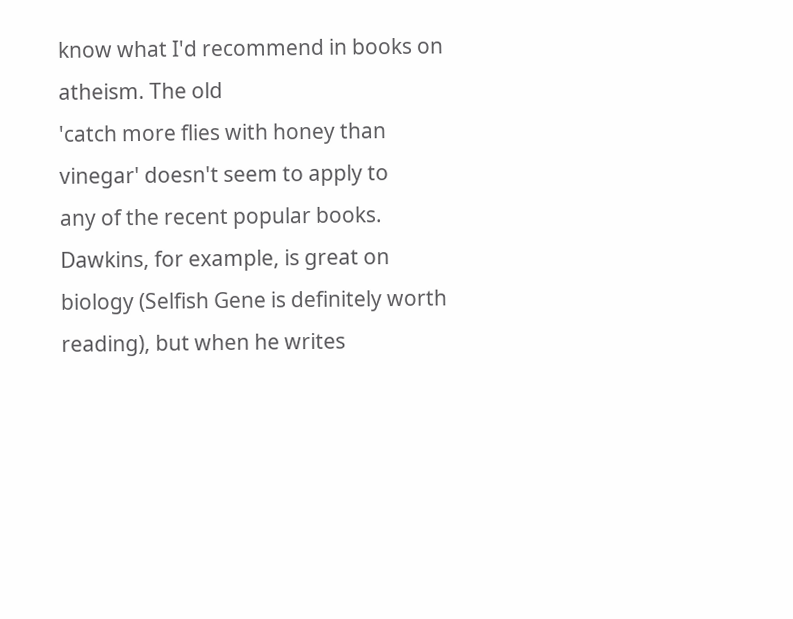know what I'd recommend in books on atheism. The old
'catch more flies with honey than vinegar' doesn't seem to apply to
any of the recent popular books. Dawkins, for example, is great on
biology (Selfish Gene is definitely worth reading), but when he writes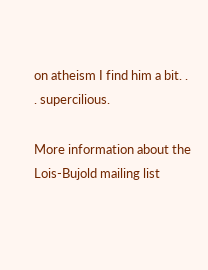on atheism I find him a bit. . . supercilious.

More information about the Lois-Bujold mailing list